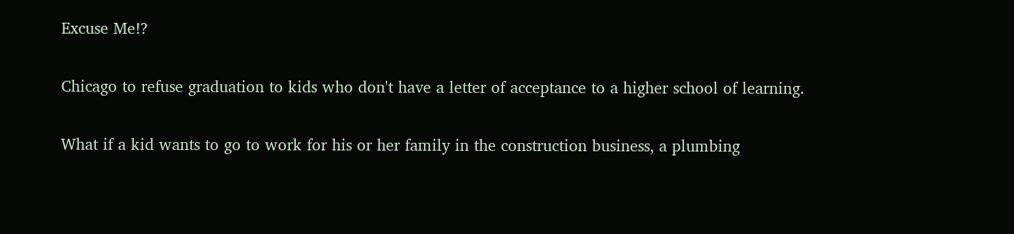Excuse Me!?

Chicago to refuse graduation to kids who don't have a letter of acceptance to a higher school of learning.

What if a kid wants to go to work for his or her family in the construction business, a plumbing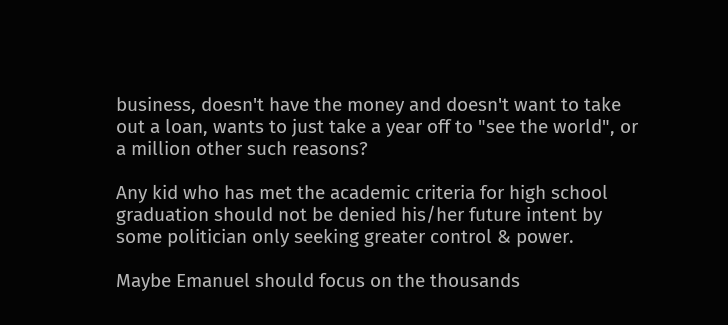business, doesn't have the money and doesn't want to take out a loan, wants to just take a year off to "see the world", or a million other such reasons?

Any kid who has met the academic criteria for high school graduation should not be denied his/her future intent by some politician only seeking greater control & power.

Maybe Emanuel should focus on the thousands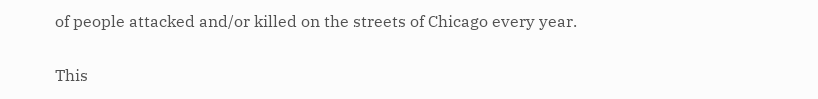of people attacked and/or killed on the streets of Chicago every year.

This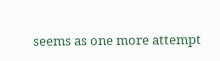seems as one more attempt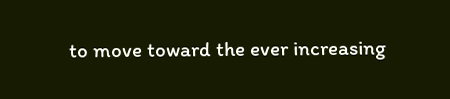to move toward the ever increasing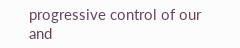progressive control of our and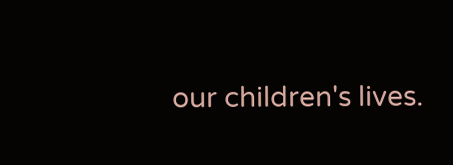our children's lives.